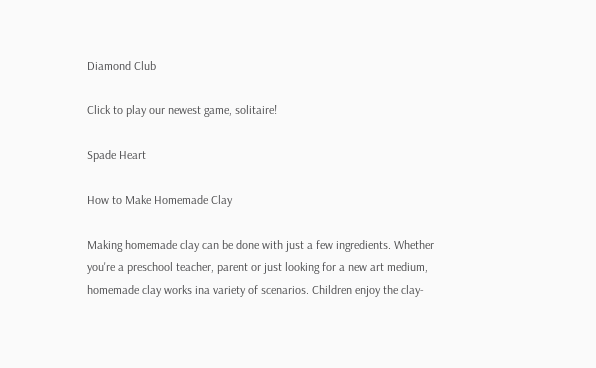Diamond Club

Click to play our newest game, solitaire!

Spade Heart

How to Make Homemade Clay

Making homemade clay can be done with just a few ingredients. Whether you're a preschool teacher, parent or just looking for a new art medium, homemade clay works ina variety of scenarios. Children enjoy the clay-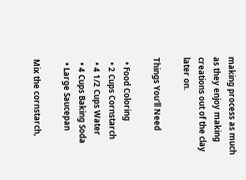making process as much as they enjoy making creations out of the clay later on.

Things You'll Need

  • Food Coloring
  • 2 Cups Cornstarch
  • 4 1/2 Cups Water
  • 4 Cups Baking Soda
  • Large Saucepan

Mix the cornstarch,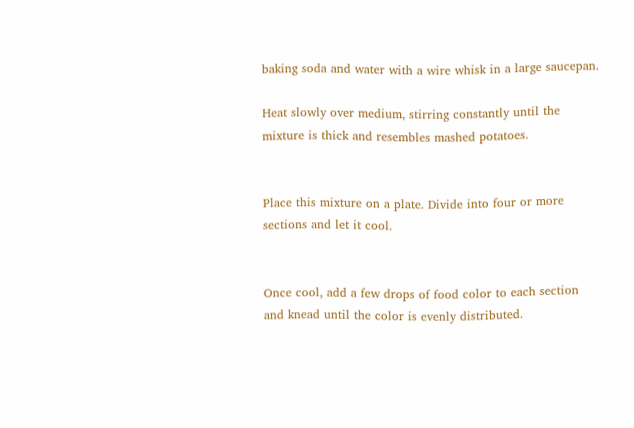baking soda and water with a wire whisk in a large saucepan.

Heat slowly over medium, stirring constantly until the mixture is thick and resembles mashed potatoes.


Place this mixture on a plate. Divide into four or more sections and let it cool.


Once cool, add a few drops of food color to each section and knead until the color is evenly distributed.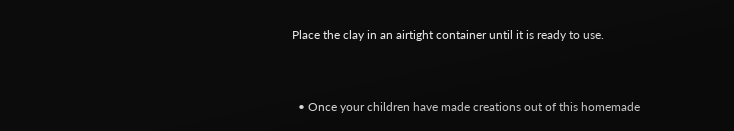Place the clay in an airtight container until it is ready to use.



  • Once your children have made creations out of this homemade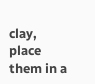clay, place them in a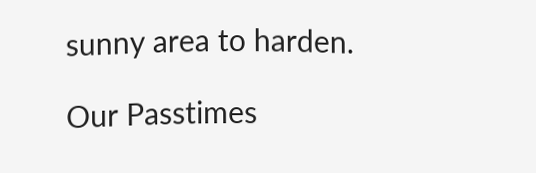sunny area to harden.

Our Passtimes